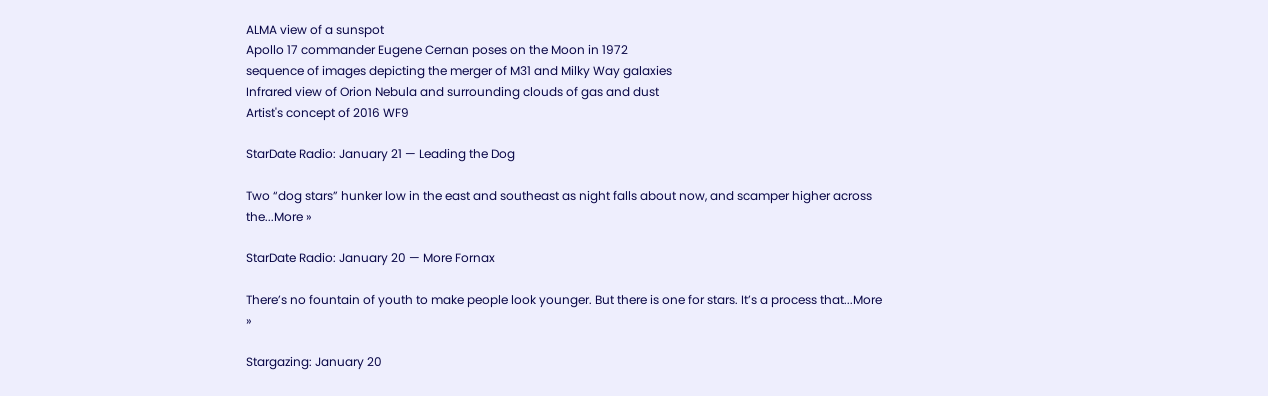ALMA view of a sunspot
Apollo 17 commander Eugene Cernan poses on the Moon in 1972
sequence of images depicting the merger of M31 and Milky Way galaxies
Infrared view of Orion Nebula and surrounding clouds of gas and dust
Artist's concept of 2016 WF9

StarDate Radio: January 21 — Leading the Dog

Two “dog stars” hunker low in the east and southeast as night falls about now, and scamper higher across the...More »

StarDate Radio: January 20 — More Fornax

There’s no fountain of youth to make people look younger. But there is one for stars. It’s a process that...More »

Stargazing: January 20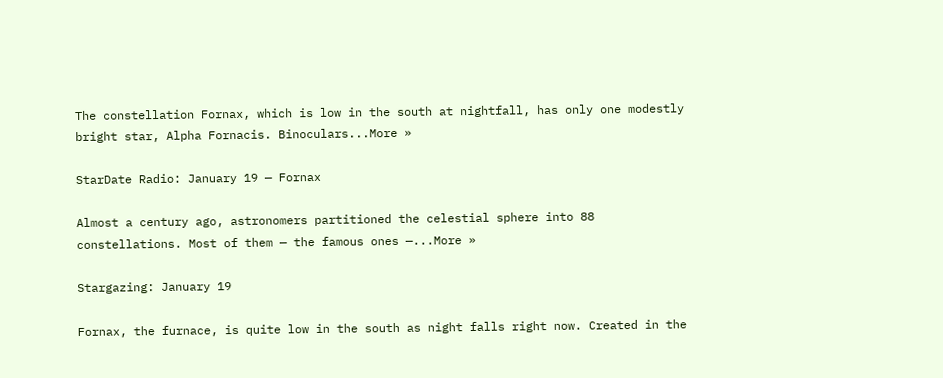The constellation Fornax, which is low in the south at nightfall, has only one modestly bright star, Alpha Fornacis. Binoculars...More »

StarDate Radio: January 19 — Fornax

Almost a century ago, astronomers partitioned the celestial sphere into 88 constellations. Most of them — the famous ones —...More »

Stargazing: January 19

Fornax, the furnace, is quite low in the south as night falls right now. Created in the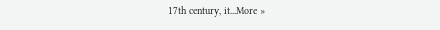17th century, it...More »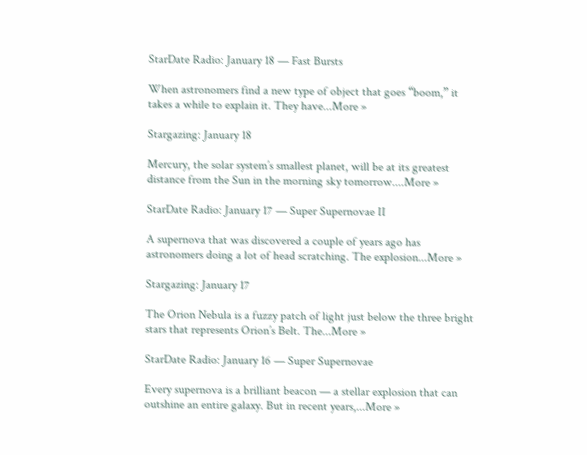StarDate Radio: January 18 — Fast Bursts

When astronomers find a new type of object that goes “boom,” it takes a while to explain it. They have...More »

Stargazing: January 18

Mercury, the solar system’s smallest planet, will be at its greatest distance from the Sun in the morning sky tomorrow....More »

StarDate Radio: January 17 — Super Supernovae II

A supernova that was discovered a couple of years ago has astronomers doing a lot of head scratching. The explosion...More »

Stargazing: January 17

The Orion Nebula is a fuzzy patch of light just below the three bright stars that represents Orion’s Belt. The...More »

StarDate Radio: January 16 — Super Supernovae

Every supernova is a brilliant beacon — a stellar explosion that can outshine an entire galaxy. But in recent years,...More »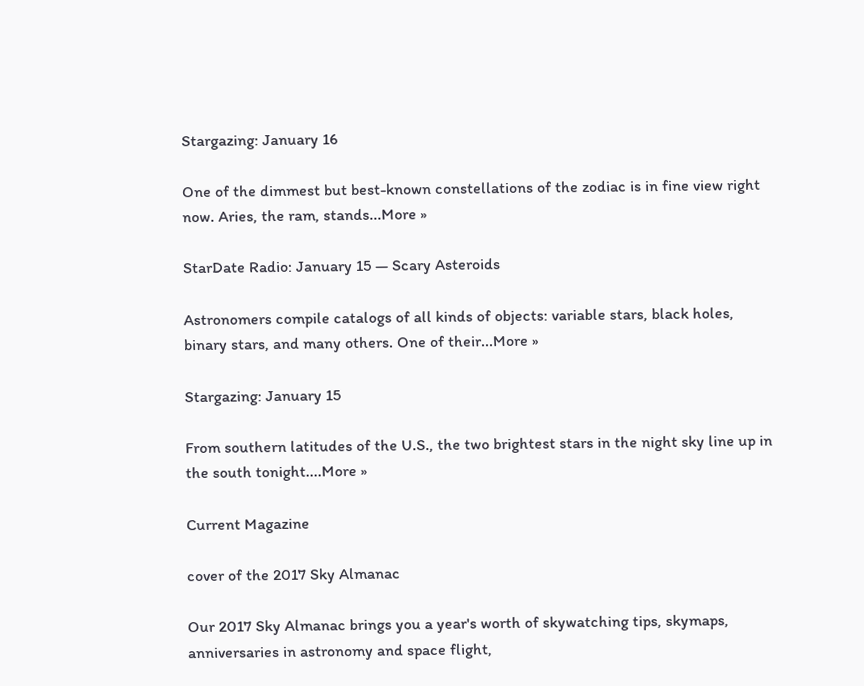Stargazing: January 16

One of the dimmest but best-known constellations of the zodiac is in fine view right now. Aries, the ram, stands...More »

StarDate Radio: January 15 — Scary Asteroids

Astronomers compile catalogs of all kinds of objects: variable stars, black holes, binary stars, and many others. One of their...More »

Stargazing: January 15

From southern latitudes of the U.S., the two brightest stars in the night sky line up in the south tonight....More »

Current Magazine

cover of the 2017 Sky Almanac

Our 2017 Sky Almanac brings you a year's worth of skywatching tips, skymaps, anniversaries in astronomy and space flight,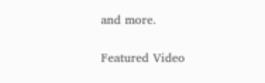and more.

Featured Video